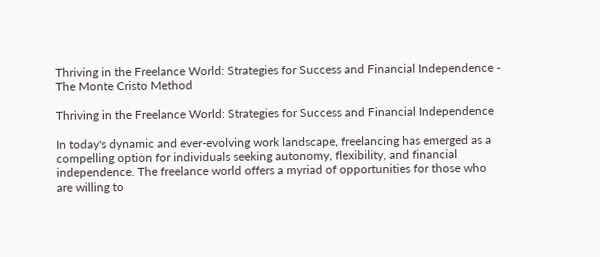Thriving in the Freelance World: Strategies for Success and Financial Independence - The Monte Cristo Method

Thriving in the Freelance World: Strategies for Success and Financial Independence

In today's dynamic and ever-evolving work landscape, freelancing has emerged as a compelling option for individuals seeking autonomy, flexibility, and financial independence. The freelance world offers a myriad of opportunities for those who are willing to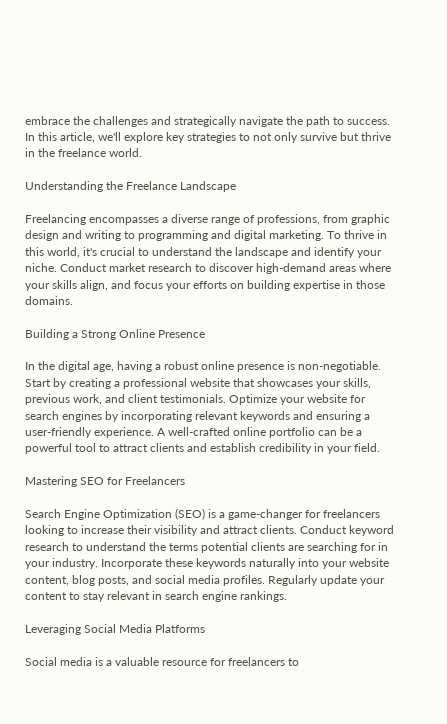embrace the challenges and strategically navigate the path to success. In this article, we'll explore key strategies to not only survive but thrive in the freelance world.

Understanding the Freelance Landscape

Freelancing encompasses a diverse range of professions, from graphic design and writing to programming and digital marketing. To thrive in this world, it's crucial to understand the landscape and identify your niche. Conduct market research to discover high-demand areas where your skills align, and focus your efforts on building expertise in those domains.

Building a Strong Online Presence

In the digital age, having a robust online presence is non-negotiable. Start by creating a professional website that showcases your skills, previous work, and client testimonials. Optimize your website for search engines by incorporating relevant keywords and ensuring a user-friendly experience. A well-crafted online portfolio can be a powerful tool to attract clients and establish credibility in your field.

Mastering SEO for Freelancers

Search Engine Optimization (SEO) is a game-changer for freelancers looking to increase their visibility and attract clients. Conduct keyword research to understand the terms potential clients are searching for in your industry. Incorporate these keywords naturally into your website content, blog posts, and social media profiles. Regularly update your content to stay relevant in search engine rankings.

Leveraging Social Media Platforms

Social media is a valuable resource for freelancers to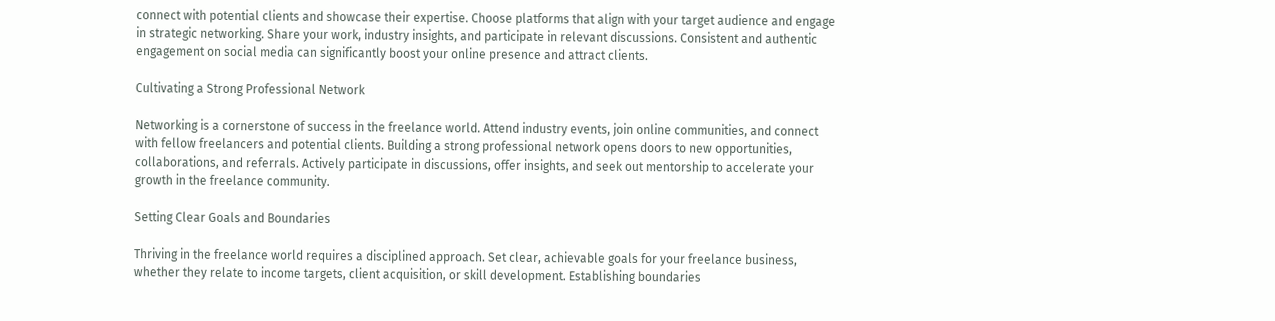connect with potential clients and showcase their expertise. Choose platforms that align with your target audience and engage in strategic networking. Share your work, industry insights, and participate in relevant discussions. Consistent and authentic engagement on social media can significantly boost your online presence and attract clients.

Cultivating a Strong Professional Network

Networking is a cornerstone of success in the freelance world. Attend industry events, join online communities, and connect with fellow freelancers and potential clients. Building a strong professional network opens doors to new opportunities, collaborations, and referrals. Actively participate in discussions, offer insights, and seek out mentorship to accelerate your growth in the freelance community.

Setting Clear Goals and Boundaries

Thriving in the freelance world requires a disciplined approach. Set clear, achievable goals for your freelance business, whether they relate to income targets, client acquisition, or skill development. Establishing boundaries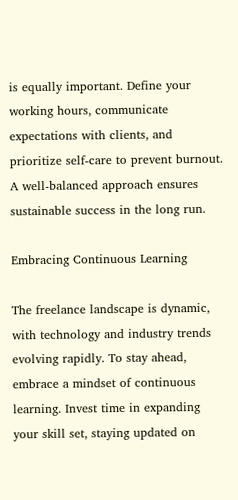is equally important. Define your working hours, communicate expectations with clients, and prioritize self-care to prevent burnout. A well-balanced approach ensures sustainable success in the long run.

Embracing Continuous Learning

The freelance landscape is dynamic, with technology and industry trends evolving rapidly. To stay ahead, embrace a mindset of continuous learning. Invest time in expanding your skill set, staying updated on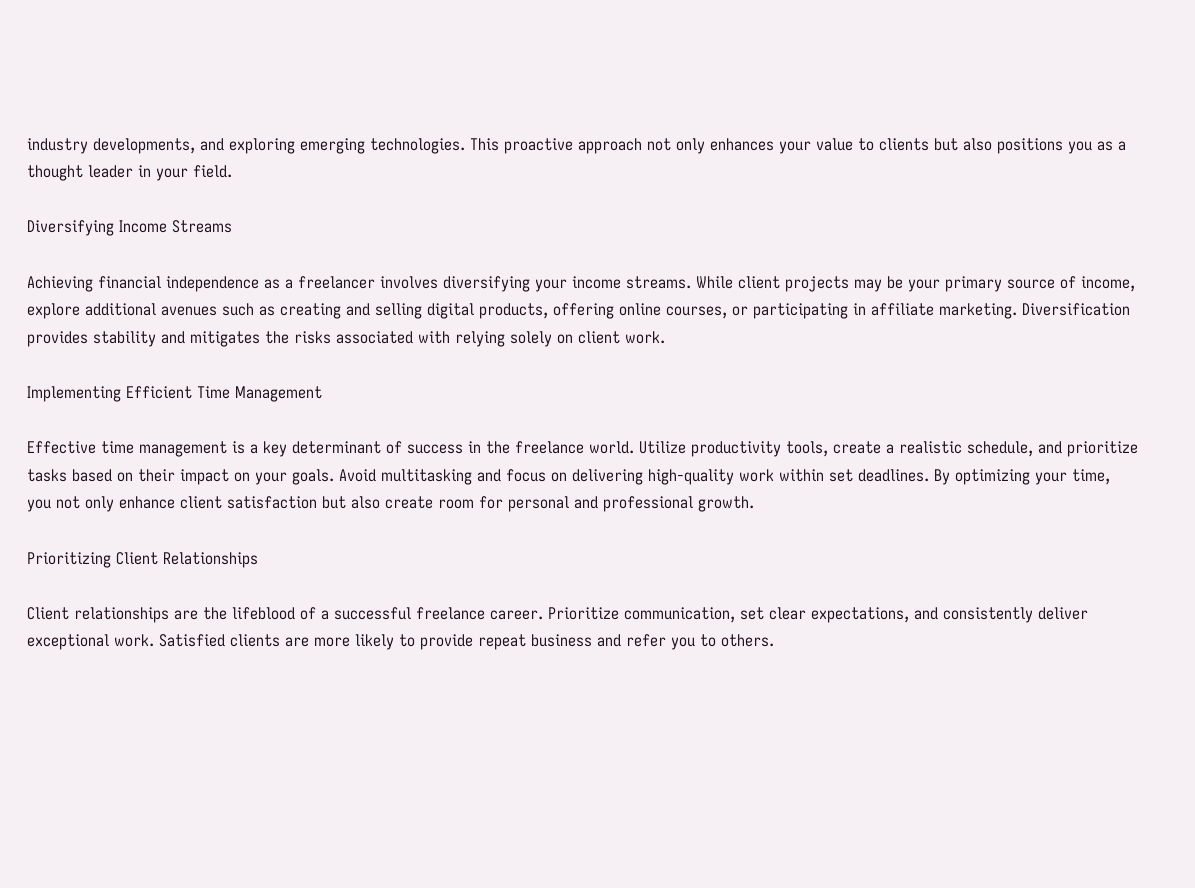industry developments, and exploring emerging technologies. This proactive approach not only enhances your value to clients but also positions you as a thought leader in your field.

Diversifying Income Streams

Achieving financial independence as a freelancer involves diversifying your income streams. While client projects may be your primary source of income, explore additional avenues such as creating and selling digital products, offering online courses, or participating in affiliate marketing. Diversification provides stability and mitigates the risks associated with relying solely on client work.

Implementing Efficient Time Management

Effective time management is a key determinant of success in the freelance world. Utilize productivity tools, create a realistic schedule, and prioritize tasks based on their impact on your goals. Avoid multitasking and focus on delivering high-quality work within set deadlines. By optimizing your time, you not only enhance client satisfaction but also create room for personal and professional growth.

Prioritizing Client Relationships

Client relationships are the lifeblood of a successful freelance career. Prioritize communication, set clear expectations, and consistently deliver exceptional work. Satisfied clients are more likely to provide repeat business and refer you to others.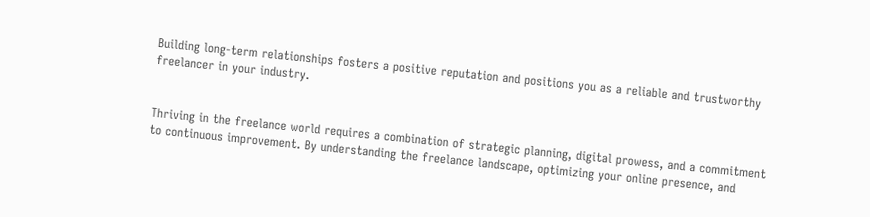Building long-term relationships fosters a positive reputation and positions you as a reliable and trustworthy freelancer in your industry.


Thriving in the freelance world requires a combination of strategic planning, digital prowess, and a commitment to continuous improvement. By understanding the freelance landscape, optimizing your online presence, and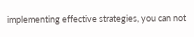implementing effective strategies, you can not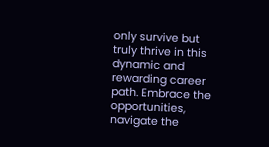only survive but truly thrive in this dynamic and rewarding career path. Embrace the opportunities, navigate the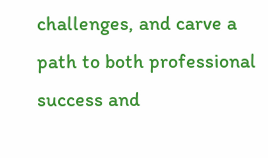challenges, and carve a path to both professional success and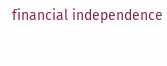financial independence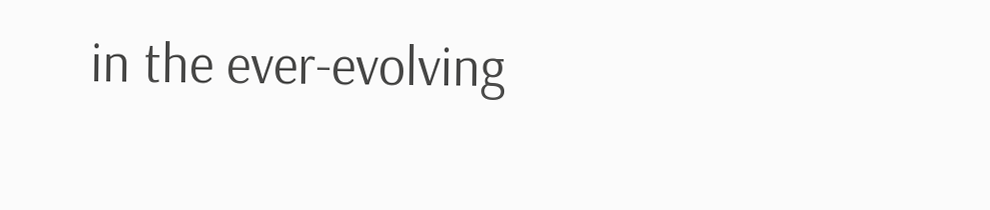in the ever-evolving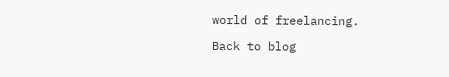world of freelancing.

Back to blog